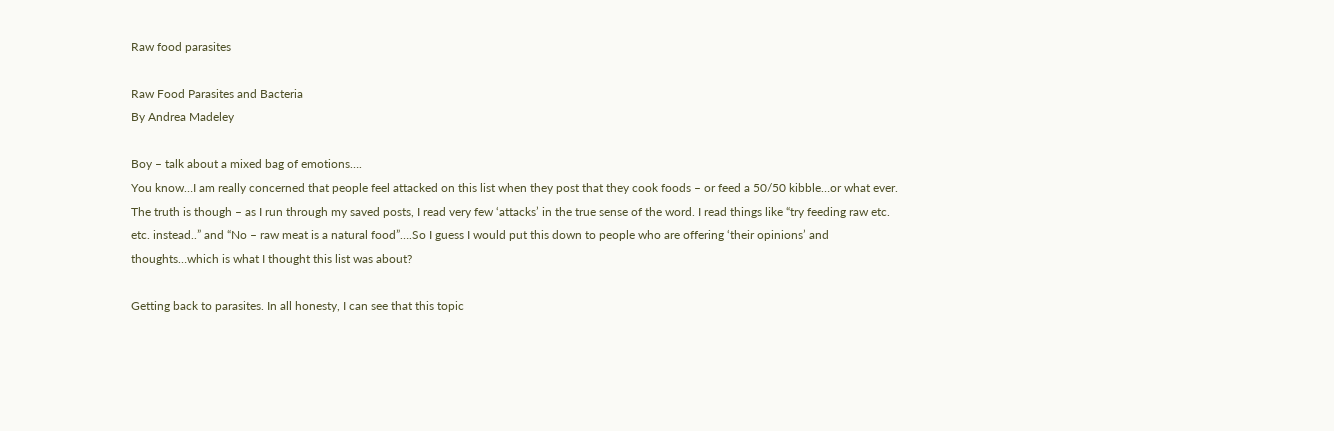Raw food parasites

Raw Food Parasites and Bacteria
By Andrea Madeley

Boy – talk about a mixed bag of emotions….
You know…I am really concerned that people feel attacked on this list when they post that they cook foods – or feed a 50/50 kibble…or what ever. The truth is though – as I run through my saved posts, I read very few ‘attacks’ in the true sense of the word. I read things like “try feeding raw etc. etc. instead..” and “No – raw meat is a natural food”….So I guess I would put this down to people who are offering ‘their opinions’ and thoughts…which is what I thought this list was about?

Getting back to parasites. In all honesty, I can see that this topic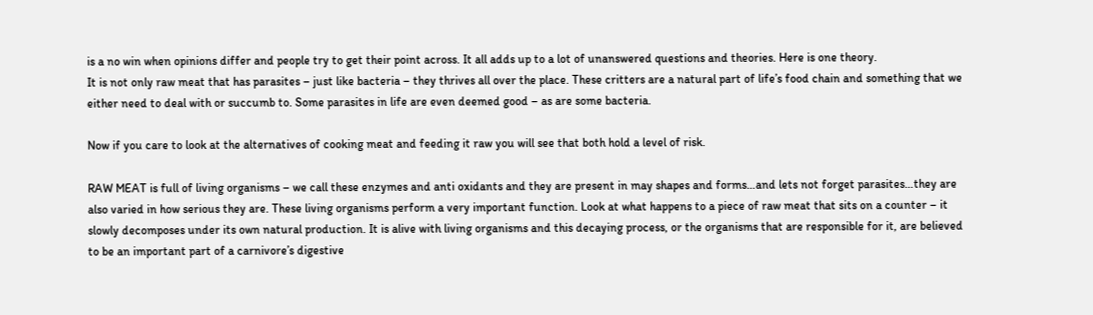is a no win when opinions differ and people try to get their point across. It all adds up to a lot of unanswered questions and theories. Here is one theory.
It is not only raw meat that has parasites – just like bacteria – they thrives all over the place. These critters are a natural part of life’s food chain and something that we either need to deal with or succumb to. Some parasites in life are even deemed good – as are some bacteria.

Now if you care to look at the alternatives of cooking meat and feeding it raw you will see that both hold a level of risk.

RAW MEAT is full of living organisms – we call these enzymes and anti oxidants and they are present in may shapes and forms…and lets not forget parasites…they are also varied in how serious they are. These living organisms perform a very important function. Look at what happens to a piece of raw meat that sits on a counter – it slowly decomposes under its own natural production. It is alive with living organisms and this decaying process, or the organisms that are responsible for it, are believed to be an important part of a carnivore’s digestive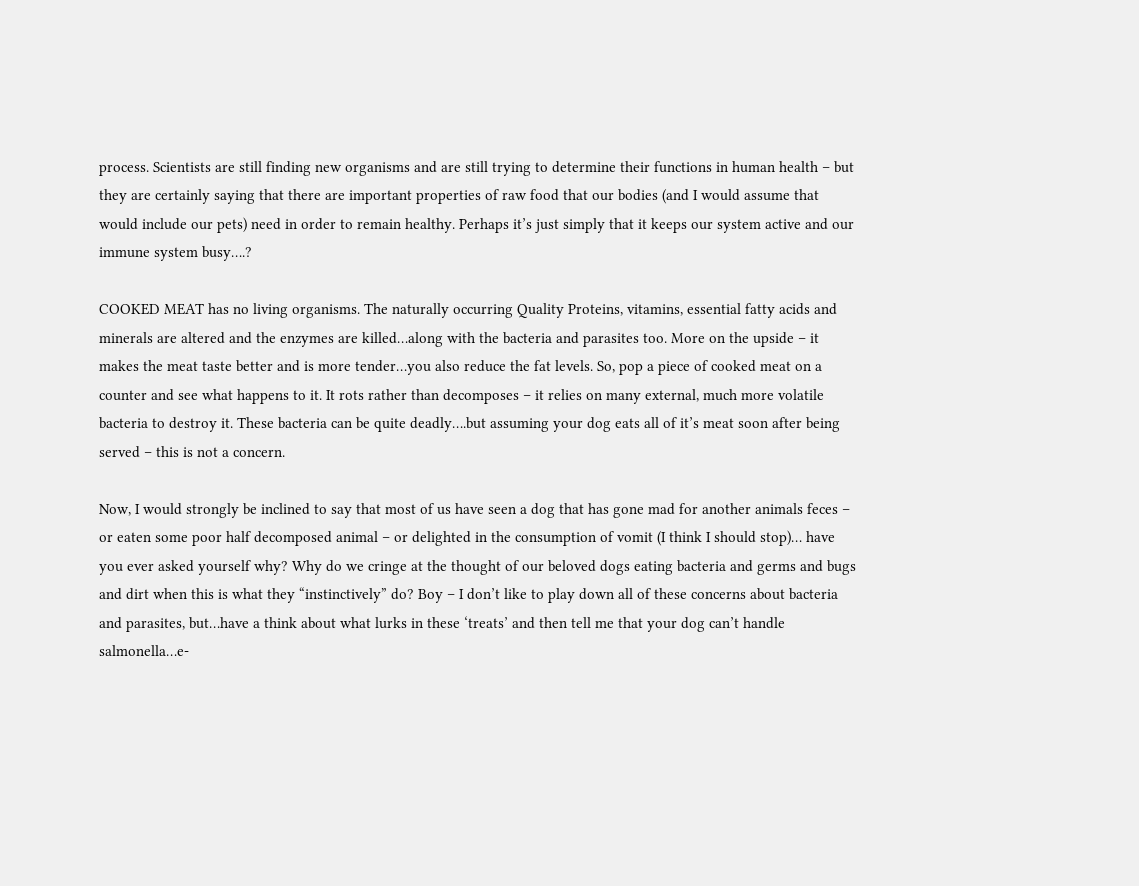process. Scientists are still finding new organisms and are still trying to determine their functions in human health – but they are certainly saying that there are important properties of raw food that our bodies (and I would assume that would include our pets) need in order to remain healthy. Perhaps it’s just simply that it keeps our system active and our immune system busy….?

COOKED MEAT has no living organisms. The naturally occurring Quality Proteins, vitamins, essential fatty acids and minerals are altered and the enzymes are killed…along with the bacteria and parasites too. More on the upside – it makes the meat taste better and is more tender…you also reduce the fat levels. So, pop a piece of cooked meat on a counter and see what happens to it. It rots rather than decomposes – it relies on many external, much more volatile bacteria to destroy it. These bacteria can be quite deadly….but assuming your dog eats all of it’s meat soon after being served – this is not a concern.

Now, I would strongly be inclined to say that most of us have seen a dog that has gone mad for another animals feces – or eaten some poor half decomposed animal – or delighted in the consumption of vomit (I think I should stop)… have you ever asked yourself why? Why do we cringe at the thought of our beloved dogs eating bacteria and germs and bugs and dirt when this is what they “instinctively” do? Boy – I don’t like to play down all of these concerns about bacteria and parasites, but…have a think about what lurks in these ‘treats’ and then tell me that your dog can’t handle salmonella…e-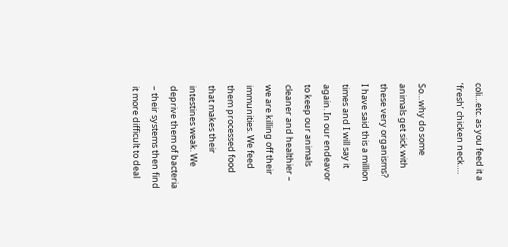coli…etc. as you feed it a ‘fresh’ chicken neck….

So…why do some animals get sick with these very organisms?
I have said this a million times and I will say it again. In our endeavor to keep our animals cleaner and healthier – we are killing off their immunities. We feed them processed food that makes their intestines weak. We deprive them of bacteria – their systems then find it more difficult to deal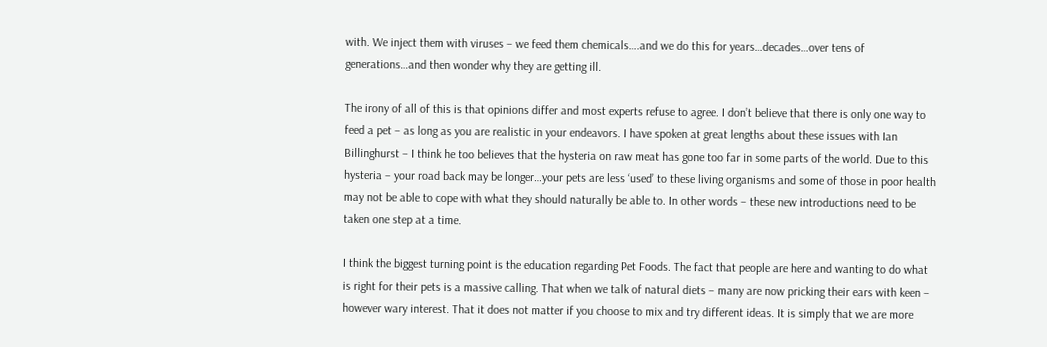with. We inject them with viruses – we feed them chemicals….and we do this for years…decades…over tens of generations…and then wonder why they are getting ill.

The irony of all of this is that opinions differ and most experts refuse to agree. I don’t believe that there is only one way to feed a pet – as long as you are realistic in your endeavors. I have spoken at great lengths about these issues with Ian Billinghurst – I think he too believes that the hysteria on raw meat has gone too far in some parts of the world. Due to this hysteria – your road back may be longer…your pets are less ‘used’ to these living organisms and some of those in poor health may not be able to cope with what they should naturally be able to. In other words – these new introductions need to be taken one step at a time.

I think the biggest turning point is the education regarding Pet Foods. The fact that people are here and wanting to do what is right for their pets is a massive calling. That when we talk of natural diets – many are now pricking their ears with keen – however wary interest. That it does not matter if you choose to mix and try different ideas. It is simply that we are more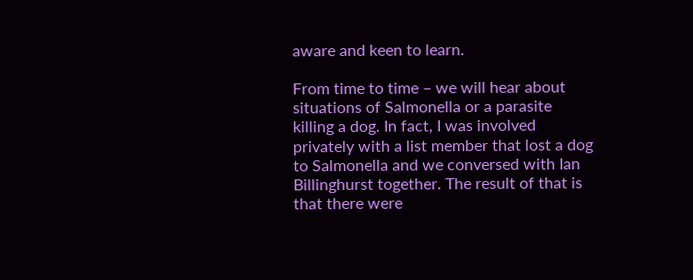aware and keen to learn.

From time to time – we will hear about situations of Salmonella or a parasite killing a dog. In fact, I was involved privately with a list member that lost a dog to Salmonella and we conversed with Ian Billinghurst together. The result of that is that there were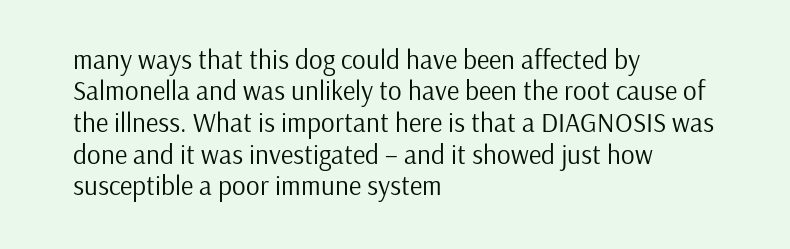many ways that this dog could have been affected by Salmonella and was unlikely to have been the root cause of the illness. What is important here is that a DIAGNOSIS was done and it was investigated – and it showed just how susceptible a poor immune system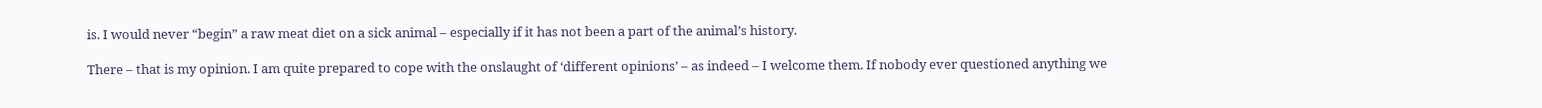is. I would never “begin” a raw meat diet on a sick animal – especially if it has not been a part of the animal’s history.

There – that is my opinion. I am quite prepared to cope with the onslaught of ‘different opinions’ – as indeed – I welcome them. If nobody ever questioned anything we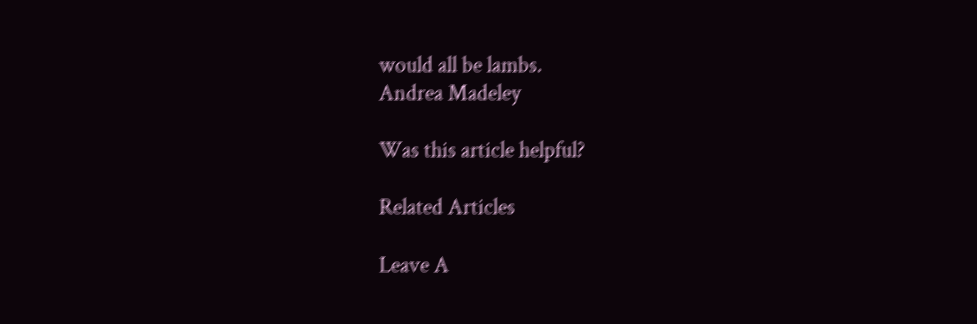would all be lambs.
Andrea Madeley

Was this article helpful?

Related Articles

Leave A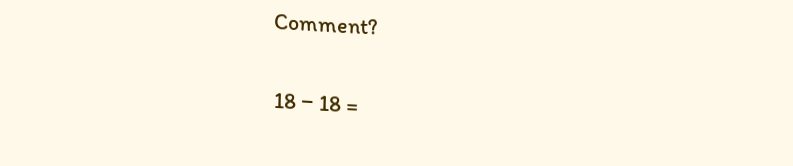Comment?

18 − 18 =